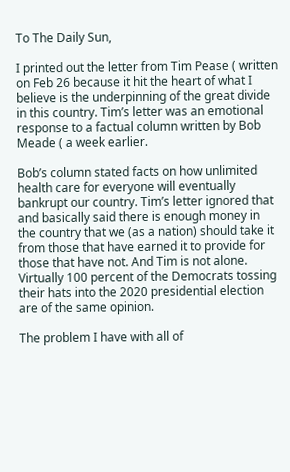To The Daily Sun,

I printed out the letter from Tim Pease ( written on Feb 26 because it hit the heart of what I believe is the underpinning of the great divide in this country. Tim’s letter was an emotional response to a factual column written by Bob Meade ( a week earlier.

Bob’s column stated facts on how unlimited health care for everyone will eventually bankrupt our country. Tim’s letter ignored that and basically said there is enough money in the country that we (as a nation) should take it from those that have earned it to provide for those that have not. And Tim is not alone. Virtually 100 percent of the Democrats tossing their hats into the 2020 presidential election are of the same opinion.

The problem I have with all of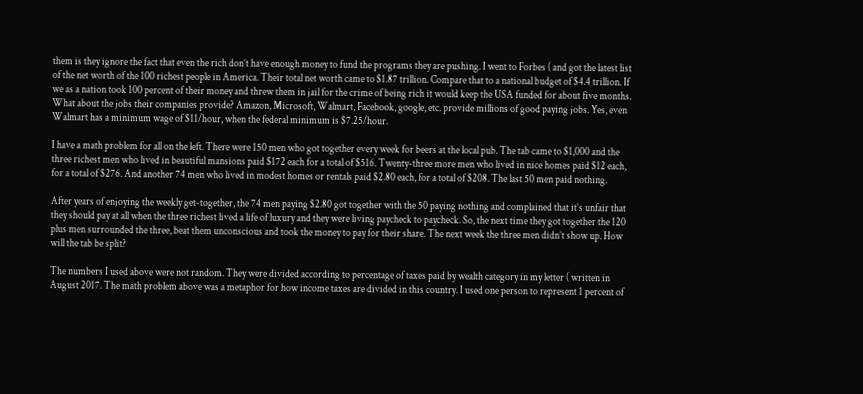them is they ignore the fact that even the rich don’t have enough money to fund the programs they are pushing. I went to Forbes ( and got the latest list of the net worth of the 100 richest people in America. Their total net worth came to $1.87 trillion. Compare that to a national budget of $4.4 trillion. If we as a nation took 100 percent of their money and threw them in jail for the crime of being rich it would keep the USA funded for about five months. What about the jobs their companies provide? Amazon, Microsoft, Walmart, Facebook, google, etc. provide millions of good paying jobs. Yes, even Walmart has a minimum wage of $11/hour, when the federal minimum is $7.25/hour.

I have a math problem for all on the left. There were 150 men who got together every week for beers at the local pub. The tab came to $1,000 and the three richest men who lived in beautiful mansions paid $172 each for a total of $516. Twenty-three more men who lived in nice homes paid $12 each, for a total of $276. And another 74 men who lived in modest homes or rentals paid $2.80 each, for a total of $208. The last 50 men paid nothing.

After years of enjoying the weekly get-together, the 74 men paying $2.80 got together with the 50 paying nothing and complained that it’s unfair that they should pay at all when the three richest lived a life of luxury and they were living paycheck to paycheck. So, the next time they got together the 120 plus men surrounded the three, beat them unconscious and took the money to pay for their share. The next week the three men didn’t show up. How will the tab be split?

The numbers I used above were not random. They were divided according to percentage of taxes paid by wealth category in my letter ( written in August 2017. The math problem above was a metaphor for how income taxes are divided in this country. I used one person to represent 1 percent of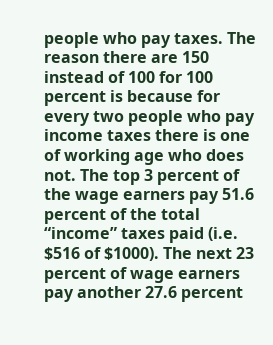people who pay taxes. The reason there are 150 instead of 100 for 100 percent is because for every two people who pay income taxes there is one of working age who does not. The top 3 percent of the wage earners pay 51.6 percent of the total “income” taxes paid (i.e. $516 of $1000). The next 23 percent of wage earners pay another 27.6 percent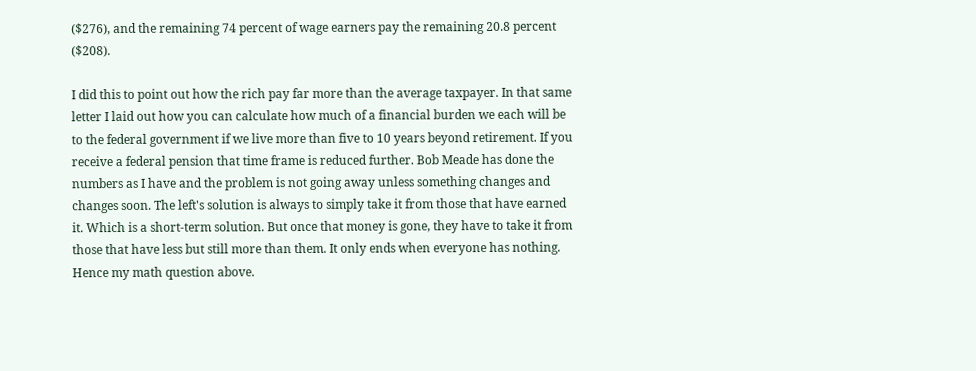($276), and the remaining 74 percent of wage earners pay the remaining 20.8 percent ($208).

I did this to point out how the rich pay far more than the average taxpayer. In that same letter I laid out how you can calculate how much of a financial burden we each will be to the federal government if we live more than five to 10 years beyond retirement. If you receive a federal pension that time frame is reduced further. Bob Meade has done the numbers as I have and the problem is not going away unless something changes and changes soon. The left's solution is always to simply take it from those that have earned it. Which is a short-term solution. But once that money is gone, they have to take it from those that have less but still more than them. It only ends when everyone has nothing. Hence my math question above.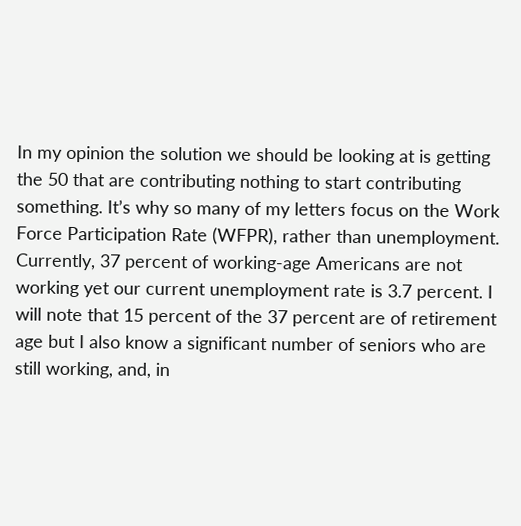In my opinion the solution we should be looking at is getting the 50 that are contributing nothing to start contributing something. It’s why so many of my letters focus on the Work Force Participation Rate (WFPR), rather than unemployment. Currently, 37 percent of working-age Americans are not working yet our current unemployment rate is 3.7 percent. I will note that 15 percent of the 37 percent are of retirement age but I also know a significant number of seniors who are still working, and, in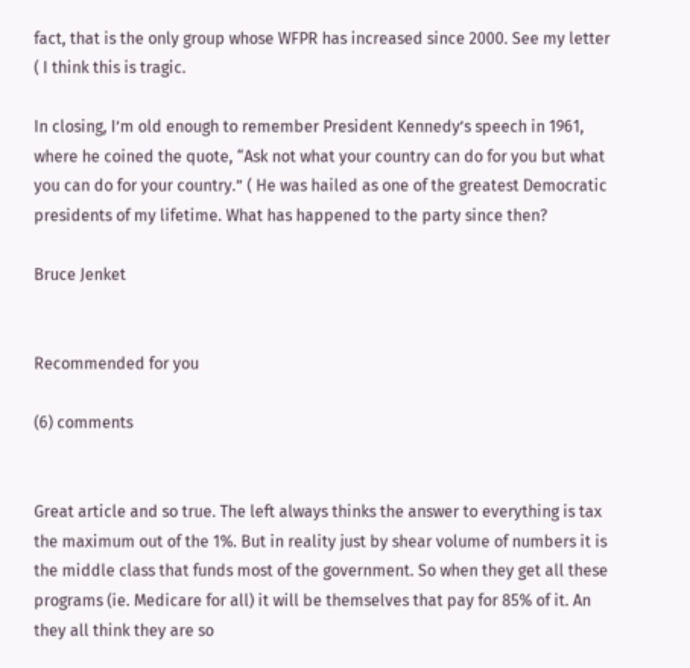fact, that is the only group whose WFPR has increased since 2000. See my letter ( I think this is tragic.

In closing, I’m old enough to remember President Kennedy’s speech in 1961, where he coined the quote, “Ask not what your country can do for you but what you can do for your country.” ( He was hailed as one of the greatest Democratic presidents of my lifetime. What has happened to the party since then?

Bruce Jenket


Recommended for you

(6) comments


Great article and so true. The left always thinks the answer to everything is tax the maximum out of the 1%. But in reality just by shear volume of numbers it is the middle class that funds most of the government. So when they get all these programs (ie. Medicare for all) it will be themselves that pay for 85% of it. An they all think they are so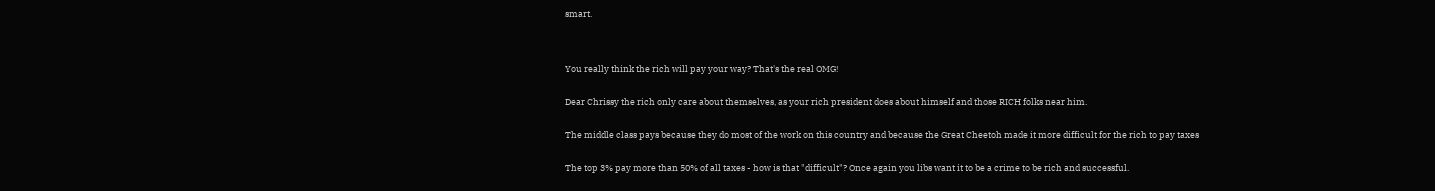smart.




You really think the rich will pay your way? That's the real OMG!


Dear Chrissy the rich only care about themselves, as your rich president does about himself and those RICH folks near him.


The middle class pays because they do most of the work on this country and because the Great Cheetoh made it more difficult for the rich to pay taxes


The top 3% pay more than 50% of all taxes - how is that "difficult"? Once again you libs want it to be a crime to be rich and successful.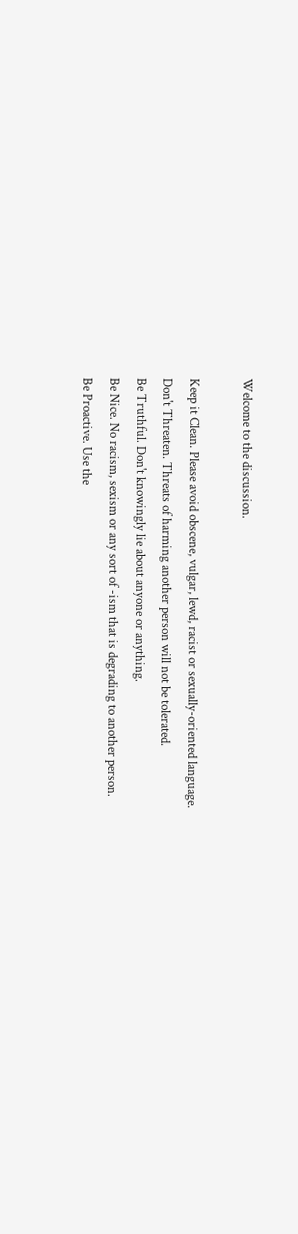Welcome to the discussion.

Keep it Clean. Please avoid obscene, vulgar, lewd, racist or sexually-oriented language.
Don't Threaten. Threats of harming another person will not be tolerated.
Be Truthful. Don't knowingly lie about anyone or anything.
Be Nice. No racism, sexism or any sort of -ism that is degrading to another person.
Be Proactive. Use the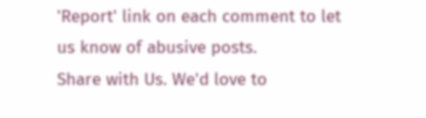'Report' link on each comment to let us know of abusive posts.
Share with Us. We'd love to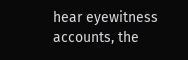hear eyewitness accounts, the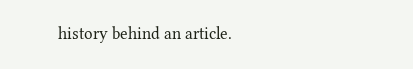history behind an article.